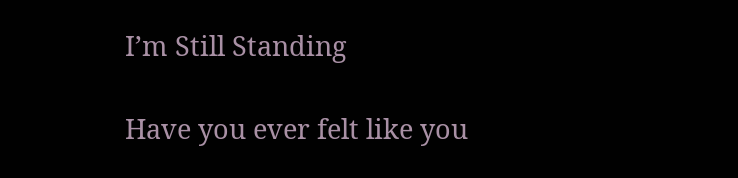I’m Still Standing

Have you ever felt like you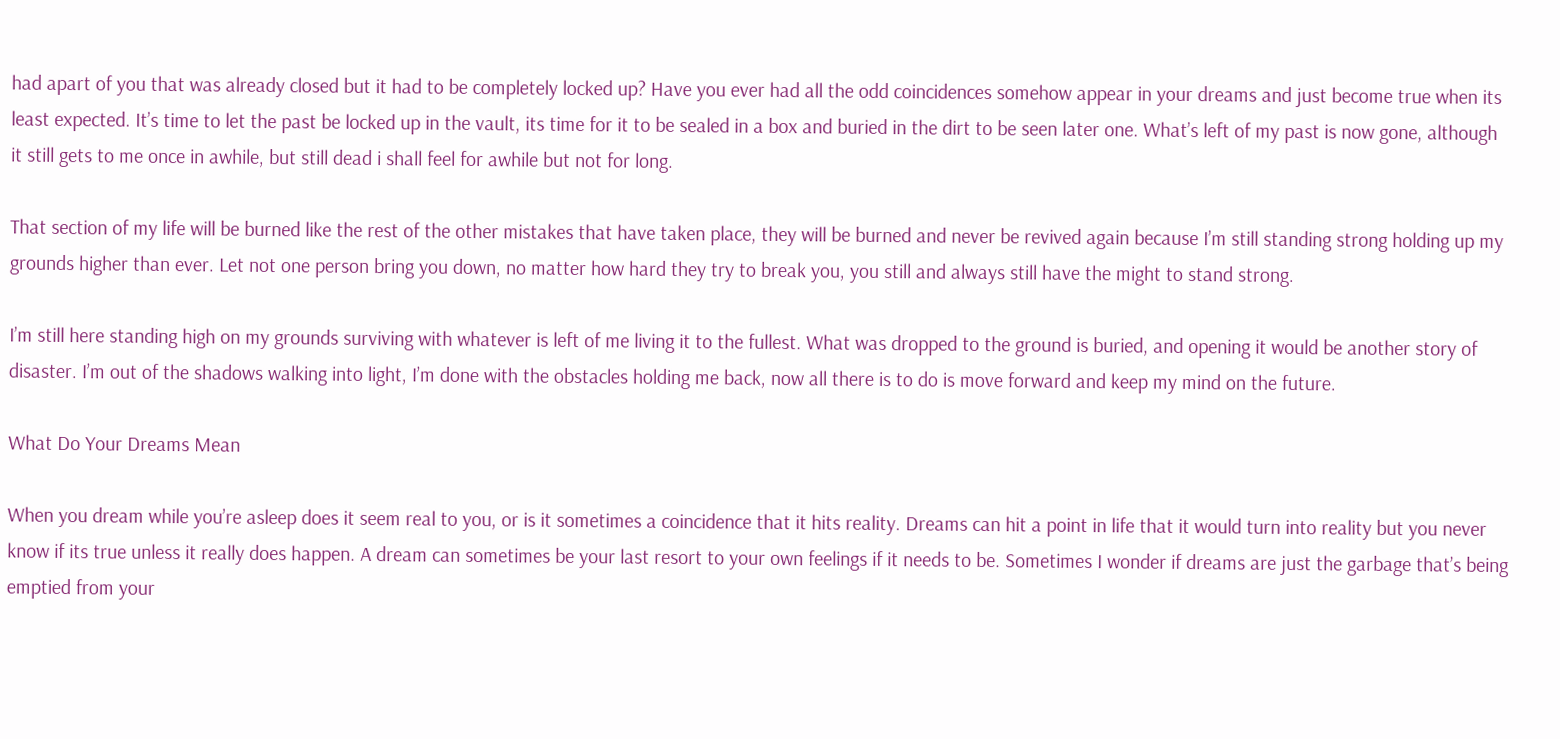had apart of you that was already closed but it had to be completely locked up? Have you ever had all the odd coincidences somehow appear in your dreams and just become true when its least expected. It’s time to let the past be locked up in the vault, its time for it to be sealed in a box and buried in the dirt to be seen later one. What’s left of my past is now gone, although it still gets to me once in awhile, but still dead i shall feel for awhile but not for long.

That section of my life will be burned like the rest of the other mistakes that have taken place, they will be burned and never be revived again because I’m still standing strong holding up my grounds higher than ever. Let not one person bring you down, no matter how hard they try to break you, you still and always still have the might to stand strong.

I’m still here standing high on my grounds surviving with whatever is left of me living it to the fullest. What was dropped to the ground is buried, and opening it would be another story of disaster. I’m out of the shadows walking into light, I’m done with the obstacles holding me back, now all there is to do is move forward and keep my mind on the future.

What Do Your Dreams Mean

When you dream while you’re asleep does it seem real to you, or is it sometimes a coincidence that it hits reality. Dreams can hit a point in life that it would turn into reality but you never know if its true unless it really does happen. A dream can sometimes be your last resort to your own feelings if it needs to be. Sometimes I wonder if dreams are just the garbage that’s being emptied from your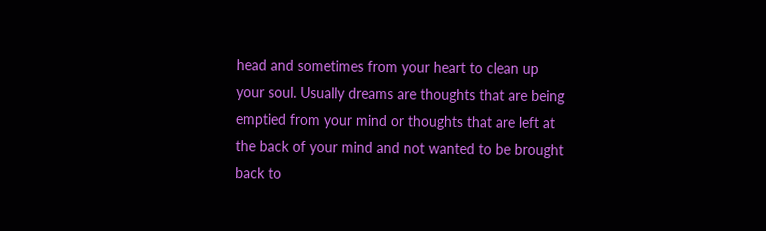head and sometimes from your heart to clean up your soul. Usually dreams are thoughts that are being emptied from your mind or thoughts that are left at the back of your mind and not wanted to be brought back to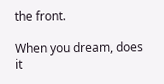the front.

When you dream, does it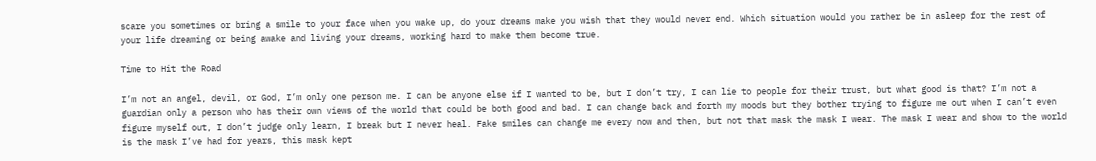scare you sometimes or bring a smile to your face when you wake up, do your dreams make you wish that they would never end. Which situation would you rather be in asleep for the rest of your life dreaming or being awake and living your dreams, working hard to make them become true.

Time to Hit the Road

I’m not an angel, devil, or God, I’m only one person me. I can be anyone else if I wanted to be, but I don’t try, I can lie to people for their trust, but what good is that? I’m not a guardian only a person who has their own views of the world that could be both good and bad. I can change back and forth my moods but they bother trying to figure me out when I can’t even figure myself out, I don’t judge only learn, I break but I never heal. Fake smiles can change me every now and then, but not that mask the mask I wear. The mask I wear and show to the world  is the mask I’ve had for years, this mask kept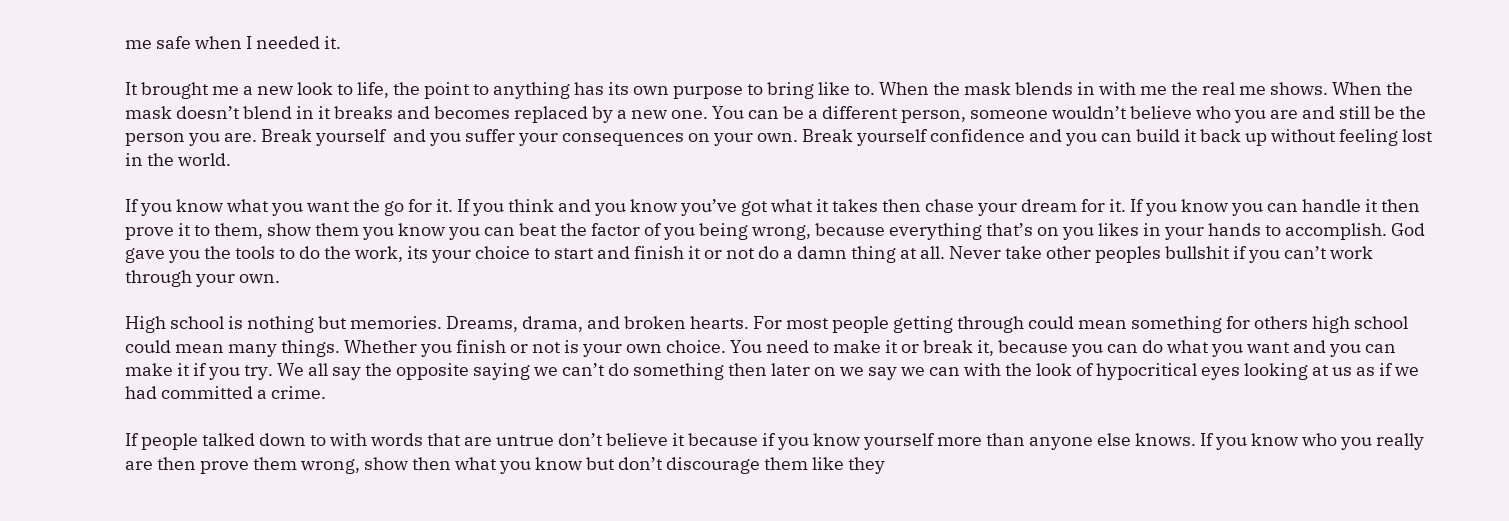me safe when I needed it.

It brought me a new look to life, the point to anything has its own purpose to bring like to. When the mask blends in with me the real me shows. When the mask doesn’t blend in it breaks and becomes replaced by a new one. You can be a different person, someone wouldn’t believe who you are and still be the person you are. Break yourself  and you suffer your consequences on your own. Break yourself confidence and you can build it back up without feeling lost in the world.

If you know what you want the go for it. If you think and you know you’ve got what it takes then chase your dream for it. If you know you can handle it then prove it to them, show them you know you can beat the factor of you being wrong, because everything that’s on you likes in your hands to accomplish. God gave you the tools to do the work, its your choice to start and finish it or not do a damn thing at all. Never take other peoples bullshit if you can’t work through your own.

High school is nothing but memories. Dreams, drama, and broken hearts. For most people getting through could mean something for others high school could mean many things. Whether you finish or not is your own choice. You need to make it or break it, because you can do what you want and you can make it if you try. We all say the opposite saying we can’t do something then later on we say we can with the look of hypocritical eyes looking at us as if we had committed a crime.

If people talked down to with words that are untrue don’t believe it because if you know yourself more than anyone else knows. If you know who you really are then prove them wrong, show then what you know but don’t discourage them like they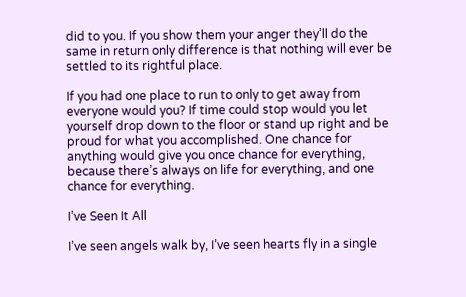did to you. If you show them your anger they’ll do the same in return only difference is that nothing will ever be settled to its rightful place.

If you had one place to run to only to get away from everyone would you? If time could stop would you let yourself drop down to the floor or stand up right and be proud for what you accomplished. One chance for anything would give you once chance for everything, because there’s always on life for everything, and one chance for everything.

I’ve Seen It All

I’ve seen angels walk by, I’ve seen hearts fly in a single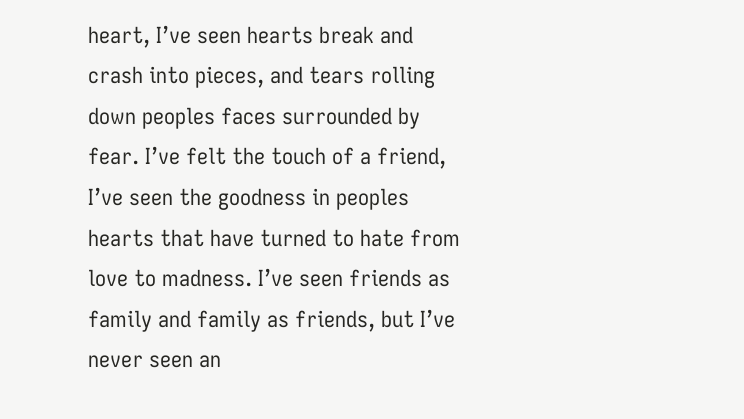heart, I’ve seen hearts break and crash into pieces, and tears rolling down peoples faces surrounded by fear. I’ve felt the touch of a friend, I’ve seen the goodness in peoples hearts that have turned to hate from love to madness. I’ve seen friends as family and family as friends, but I’ve never seen an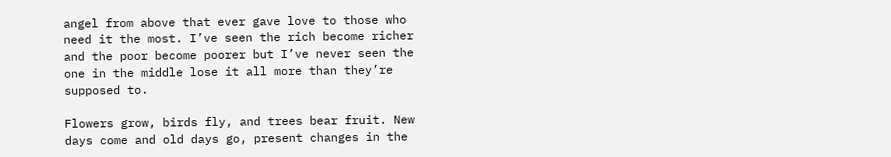angel from above that ever gave love to those who need it the most. I’ve seen the rich become richer and the poor become poorer but I’ve never seen the one in the middle lose it all more than they’re supposed to.

Flowers grow, birds fly, and trees bear fruit. New days come and old days go, present changes in the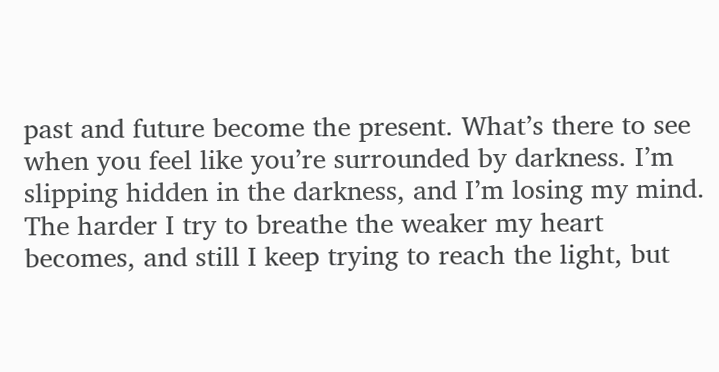past and future become the present. What’s there to see when you feel like you’re surrounded by darkness. I’m slipping hidden in the darkness, and I’m losing my mind. The harder I try to breathe the weaker my heart becomes, and still I keep trying to reach the light, but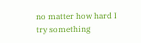no matter how hard I try something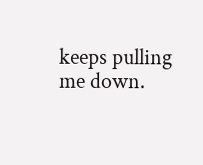keeps pulling me down.